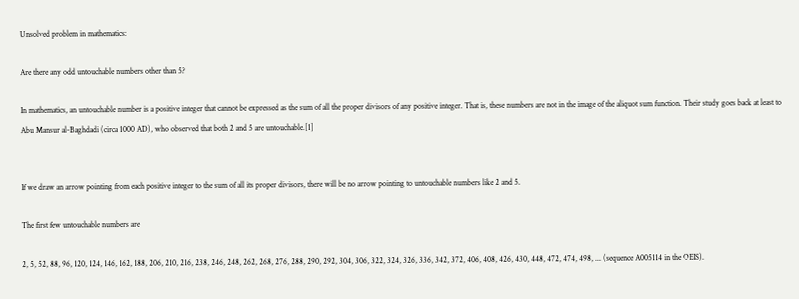Unsolved problem in mathematics:

Are there any odd untouchable numbers other than 5?

In mathematics, an untouchable number is a positive integer that cannot be expressed as the sum of all the proper divisors of any positive integer. That is, these numbers are not in the image of the aliquot sum function. Their study goes back at least to Abu Mansur al-Baghdadi (circa 1000 AD), who observed that both 2 and 5 are untouchable.[1]


If we draw an arrow pointing from each positive integer to the sum of all its proper divisors, there will be no arrow pointing to untouchable numbers like 2 and 5.

The first few untouchable numbers are

2, 5, 52, 88, 96, 120, 124, 146, 162, 188, 206, 210, 216, 238, 246, 248, 262, 268, 276, 288, 290, 292, 304, 306, 322, 324, 326, 336, 342, 372, 406, 408, 426, 430, 448, 472, 474, 498, ... (sequence A005114 in the OEIS).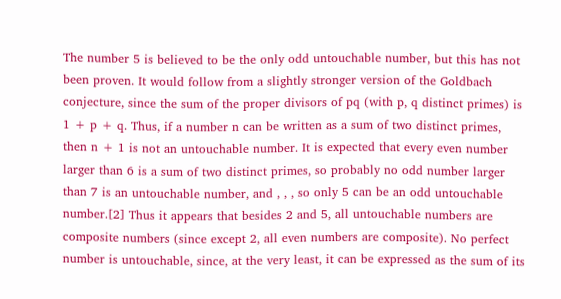The number 5 is believed to be the only odd untouchable number, but this has not been proven. It would follow from a slightly stronger version of the Goldbach conjecture, since the sum of the proper divisors of pq (with p, q distinct primes) is 1 + p + q. Thus, if a number n can be written as a sum of two distinct primes, then n + 1 is not an untouchable number. It is expected that every even number larger than 6 is a sum of two distinct primes, so probably no odd number larger than 7 is an untouchable number, and , , , so only 5 can be an odd untouchable number.[2] Thus it appears that besides 2 and 5, all untouchable numbers are composite numbers (since except 2, all even numbers are composite). No perfect number is untouchable, since, at the very least, it can be expressed as the sum of its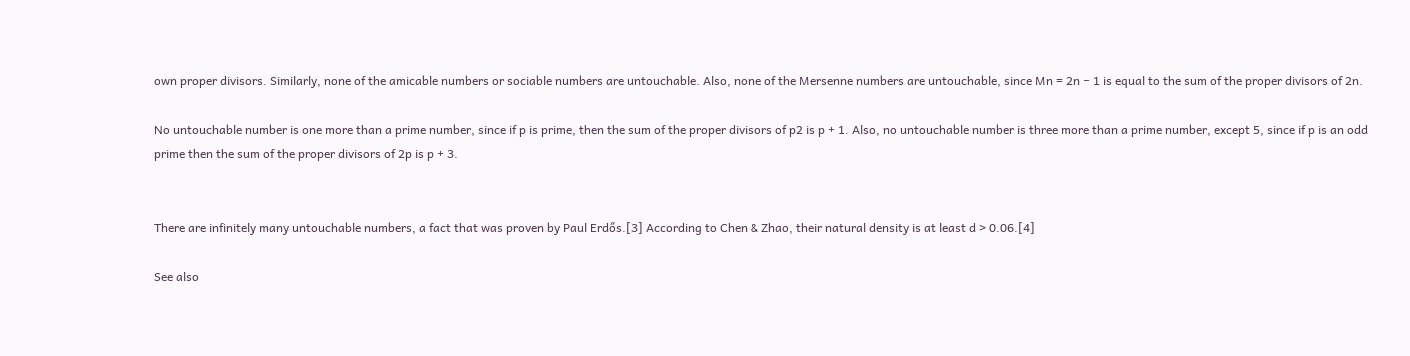own proper divisors. Similarly, none of the amicable numbers or sociable numbers are untouchable. Also, none of the Mersenne numbers are untouchable, since Mn = 2n − 1 is equal to the sum of the proper divisors of 2n.

No untouchable number is one more than a prime number, since if p is prime, then the sum of the proper divisors of p2 is p + 1. Also, no untouchable number is three more than a prime number, except 5, since if p is an odd prime then the sum of the proper divisors of 2p is p + 3.


There are infinitely many untouchable numbers, a fact that was proven by Paul Erdős.[3] According to Chen & Zhao, their natural density is at least d > 0.06.[4]

See also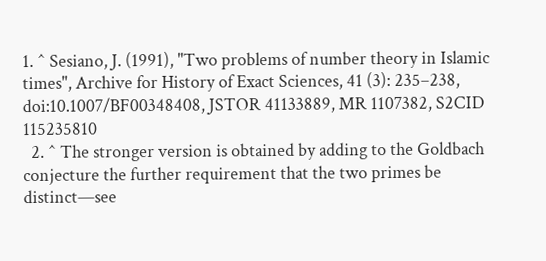1. ^ Sesiano, J. (1991), "Two problems of number theory in Islamic times", Archive for History of Exact Sciences, 41 (3): 235–238, doi:10.1007/BF00348408, JSTOR 41133889, MR 1107382, S2CID 115235810
  2. ^ The stronger version is obtained by adding to the Goldbach conjecture the further requirement that the two primes be distinct—see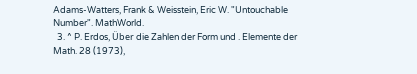Adams-Watters, Frank & Weisstein, Eric W. "Untouchable Number". MathWorld.
  3. ^ P. Erdos, Über die Zahlen der Form und . Elemente der Math. 28 (1973),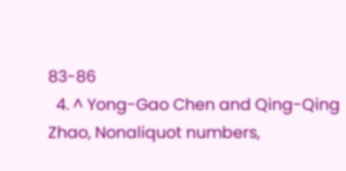83-86
  4. ^ Yong-Gao Chen and Qing-Qing Zhao, Nonaliquot numbers,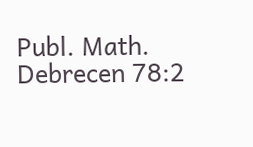Publ. Math. Debrecen 78:2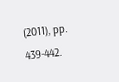(2011), pp. 439-442.